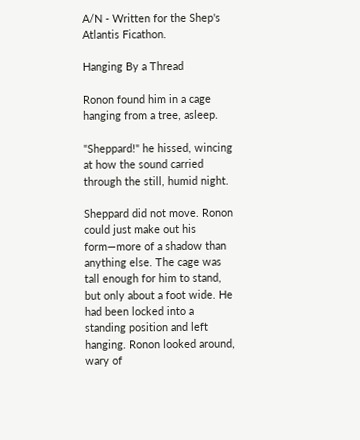A/N - Written for the Shep's Atlantis Ficathon.

Hanging By a Thread

Ronon found him in a cage hanging from a tree, asleep.

"Sheppard!" he hissed, wincing at how the sound carried through the still, humid night.

Sheppard did not move. Ronon could just make out his form—more of a shadow than anything else. The cage was tall enough for him to stand, but only about a foot wide. He had been locked into a standing position and left hanging. Ronon looked around, wary of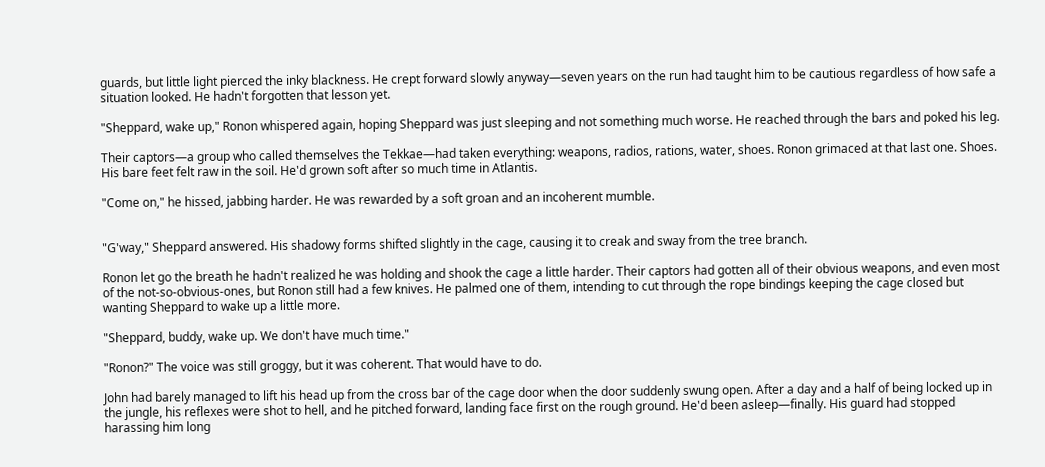guards, but little light pierced the inky blackness. He crept forward slowly anyway—seven years on the run had taught him to be cautious regardless of how safe a situation looked. He hadn't forgotten that lesson yet.

"Sheppard, wake up," Ronon whispered again, hoping Sheppard was just sleeping and not something much worse. He reached through the bars and poked his leg.

Their captors—a group who called themselves the Tekkae—had taken everything: weapons, radios, rations, water, shoes. Ronon grimaced at that last one. Shoes. His bare feet felt raw in the soil. He'd grown soft after so much time in Atlantis.

"Come on," he hissed, jabbing harder. He was rewarded by a soft groan and an incoherent mumble.


"G'way," Sheppard answered. His shadowy forms shifted slightly in the cage, causing it to creak and sway from the tree branch.

Ronon let go the breath he hadn't realized he was holding and shook the cage a little harder. Their captors had gotten all of their obvious weapons, and even most of the not-so-obvious-ones, but Ronon still had a few knives. He palmed one of them, intending to cut through the rope bindings keeping the cage closed but wanting Sheppard to wake up a little more.

"Sheppard, buddy, wake up. We don't have much time."

"Ronon?" The voice was still groggy, but it was coherent. That would have to do.

John had barely managed to lift his head up from the cross bar of the cage door when the door suddenly swung open. After a day and a half of being locked up in the jungle, his reflexes were shot to hell, and he pitched forward, landing face first on the rough ground. He'd been asleep—finally. His guard had stopped harassing him long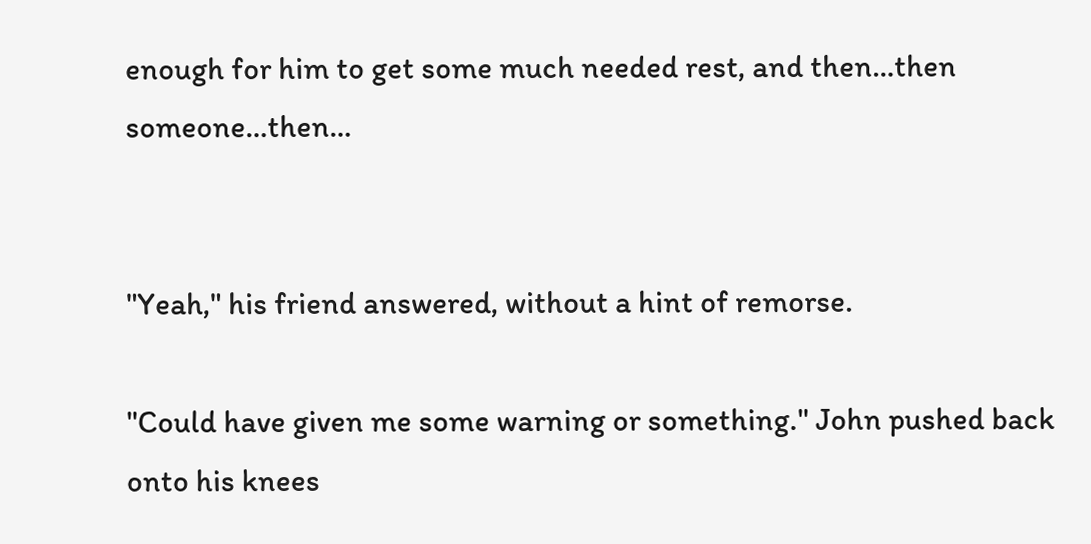enough for him to get some much needed rest, and then…then someone…then…


"Yeah," his friend answered, without a hint of remorse.

"Could have given me some warning or something." John pushed back onto his knees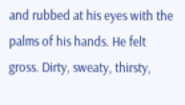and rubbed at his eyes with the palms of his hands. He felt gross. Dirty, sweaty, thirsty,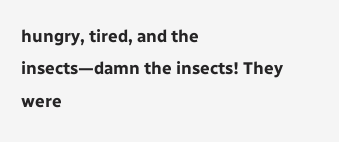hungry, tired, and the insects—damn the insects! They were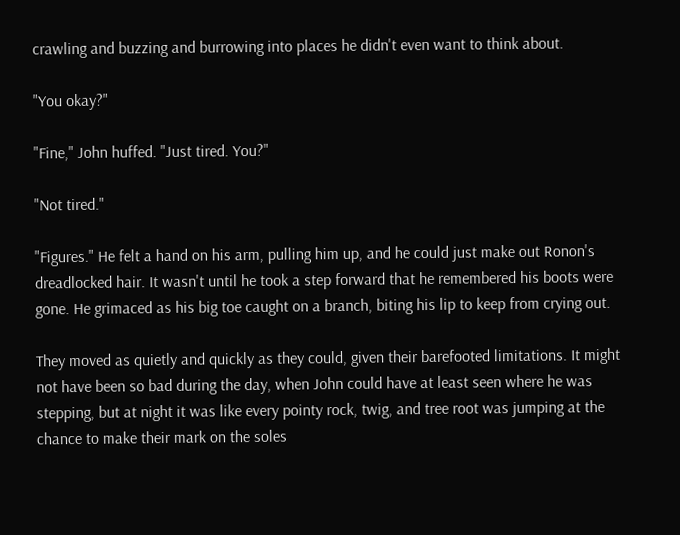crawling and buzzing and burrowing into places he didn't even want to think about.

"You okay?"

"Fine," John huffed. "Just tired. You?"

"Not tired."

"Figures." He felt a hand on his arm, pulling him up, and he could just make out Ronon's dreadlocked hair. It wasn't until he took a step forward that he remembered his boots were gone. He grimaced as his big toe caught on a branch, biting his lip to keep from crying out.

They moved as quietly and quickly as they could, given their barefooted limitations. It might not have been so bad during the day, when John could have at least seen where he was stepping, but at night it was like every pointy rock, twig, and tree root was jumping at the chance to make their mark on the soles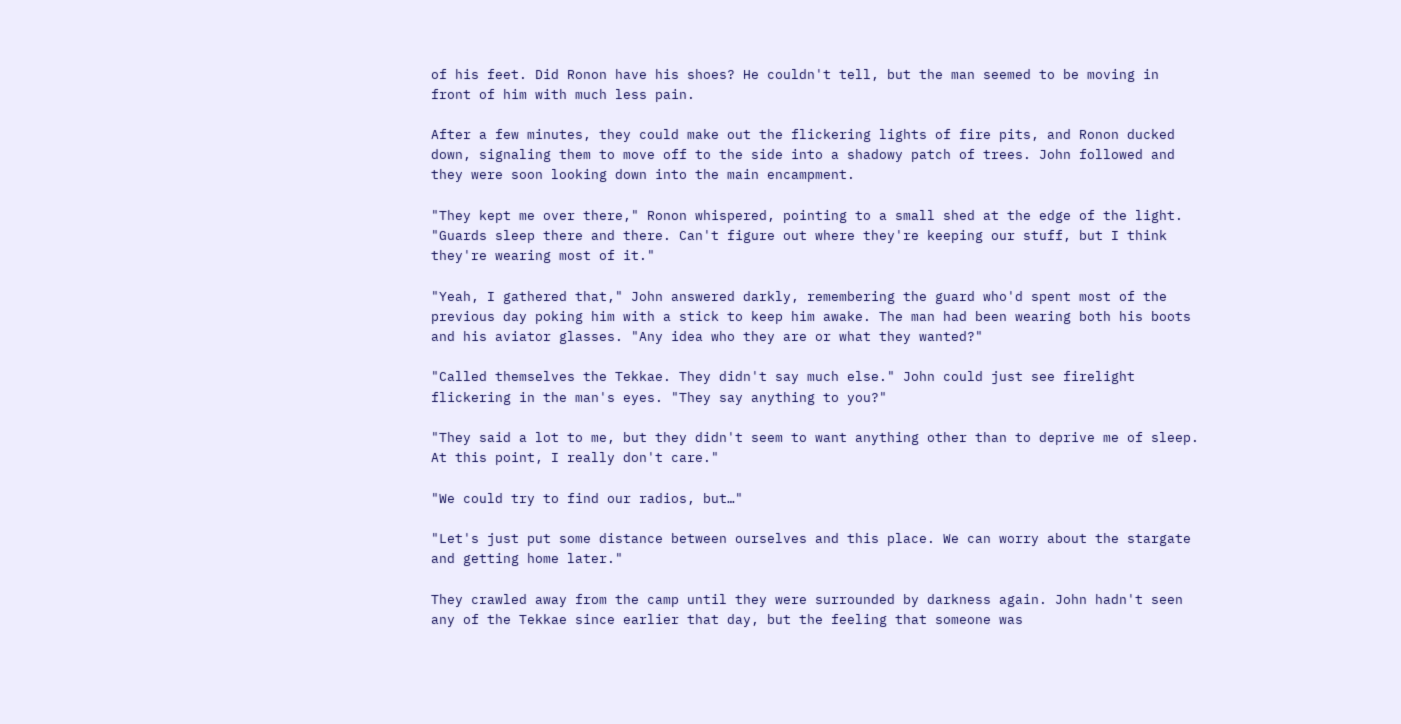of his feet. Did Ronon have his shoes? He couldn't tell, but the man seemed to be moving in front of him with much less pain.

After a few minutes, they could make out the flickering lights of fire pits, and Ronon ducked down, signaling them to move off to the side into a shadowy patch of trees. John followed and they were soon looking down into the main encampment.

"They kept me over there," Ronon whispered, pointing to a small shed at the edge of the light. "Guards sleep there and there. Can't figure out where they're keeping our stuff, but I think they're wearing most of it."

"Yeah, I gathered that," John answered darkly, remembering the guard who'd spent most of the previous day poking him with a stick to keep him awake. The man had been wearing both his boots and his aviator glasses. "Any idea who they are or what they wanted?"

"Called themselves the Tekkae. They didn't say much else." John could just see firelight flickering in the man's eyes. "They say anything to you?"

"They said a lot to me, but they didn't seem to want anything other than to deprive me of sleep. At this point, I really don't care."

"We could try to find our radios, but…"

"Let's just put some distance between ourselves and this place. We can worry about the stargate and getting home later."

They crawled away from the camp until they were surrounded by darkness again. John hadn't seen any of the Tekkae since earlier that day, but the feeling that someone was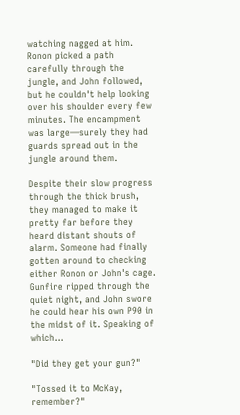watching nagged at him. Ronon picked a path carefully through the jungle, and John followed, but he couldn't help looking over his shoulder every few minutes. The encampment was large—surely they had guards spread out in the jungle around them.

Despite their slow progress through the thick brush, they managed to make it pretty far before they heard distant shouts of alarm. Someone had finally gotten around to checking either Ronon or John's cage. Gunfire ripped through the quiet night, and John swore he could hear his own P90 in the midst of it. Speaking of which…

"Did they get your gun?"

"Tossed it to McKay, remember?"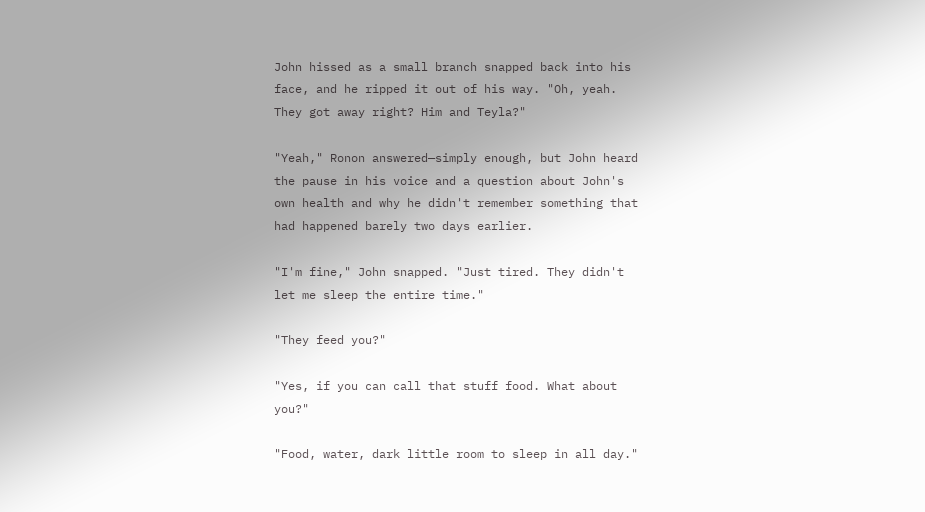John hissed as a small branch snapped back into his face, and he ripped it out of his way. "Oh, yeah. They got away right? Him and Teyla?"

"Yeah," Ronon answered—simply enough, but John heard the pause in his voice and a question about John's own health and why he didn't remember something that had happened barely two days earlier.

"I'm fine," John snapped. "Just tired. They didn't let me sleep the entire time."

"They feed you?"

"Yes, if you can call that stuff food. What about you?"

"Food, water, dark little room to sleep in all day."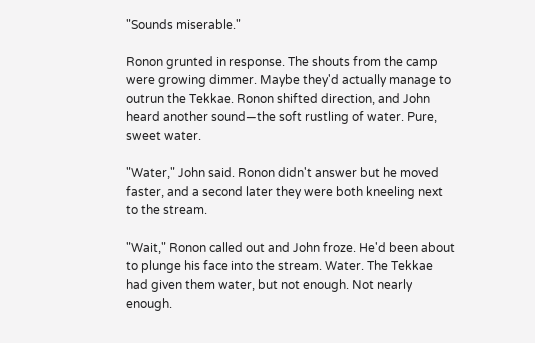"Sounds miserable."

Ronon grunted in response. The shouts from the camp were growing dimmer. Maybe they'd actually manage to outrun the Tekkae. Ronon shifted direction, and John heard another sound—the soft rustling of water. Pure, sweet water.

"Water," John said. Ronon didn't answer but he moved faster, and a second later they were both kneeling next to the stream.

"Wait," Ronon called out and John froze. He'd been about to plunge his face into the stream. Water. The Tekkae had given them water, but not enough. Not nearly enough.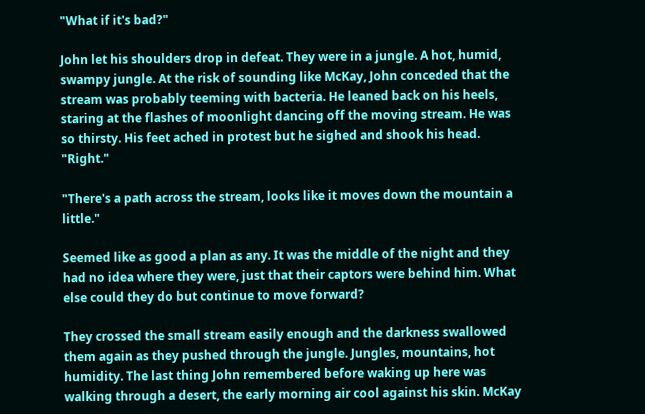"What if it's bad?"

John let his shoulders drop in defeat. They were in a jungle. A hot, humid, swampy jungle. At the risk of sounding like McKay, John conceded that the stream was probably teeming with bacteria. He leaned back on his heels, staring at the flashes of moonlight dancing off the moving stream. He was so thirsty. His feet ached in protest but he sighed and shook his head. "Right."

"There's a path across the stream, looks like it moves down the mountain a little."

Seemed like as good a plan as any. It was the middle of the night and they had no idea where they were, just that their captors were behind him. What else could they do but continue to move forward?

They crossed the small stream easily enough and the darkness swallowed them again as they pushed through the jungle. Jungles, mountains, hot humidity. The last thing John remembered before waking up here was walking through a desert, the early morning air cool against his skin. McKay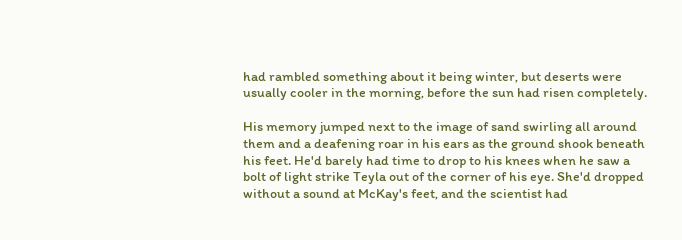had rambled something about it being winter, but deserts were usually cooler in the morning, before the sun had risen completely.

His memory jumped next to the image of sand swirling all around them and a deafening roar in his ears as the ground shook beneath his feet. He'd barely had time to drop to his knees when he saw a bolt of light strike Teyla out of the corner of his eye. She'd dropped without a sound at McKay's feet, and the scientist had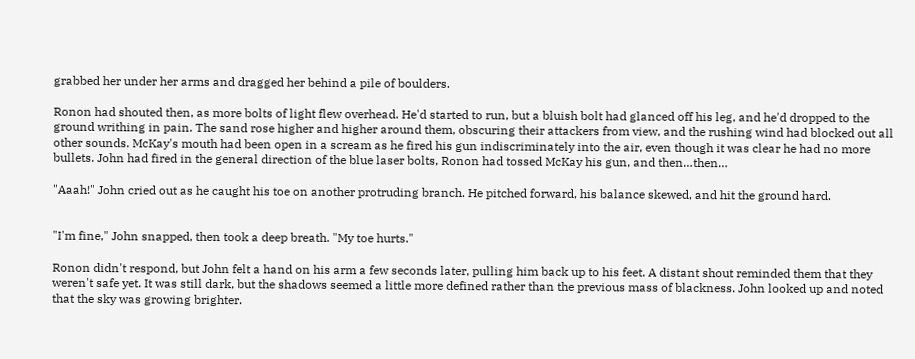grabbed her under her arms and dragged her behind a pile of boulders.

Ronon had shouted then, as more bolts of light flew overhead. He'd started to run, but a bluish bolt had glanced off his leg, and he'd dropped to the ground writhing in pain. The sand rose higher and higher around them, obscuring their attackers from view, and the rushing wind had blocked out all other sounds. McKay's mouth had been open in a scream as he fired his gun indiscriminately into the air, even though it was clear he had no more bullets. John had fired in the general direction of the blue laser bolts, Ronon had tossed McKay his gun, and then…then…

"Aaah!" John cried out as he caught his toe on another protruding branch. He pitched forward, his balance skewed, and hit the ground hard.


"I'm fine," John snapped, then took a deep breath. "My toe hurts."

Ronon didn't respond, but John felt a hand on his arm a few seconds later, pulling him back up to his feet. A distant shout reminded them that they weren't safe yet. It was still dark, but the shadows seemed a little more defined rather than the previous mass of blackness. John looked up and noted that the sky was growing brighter.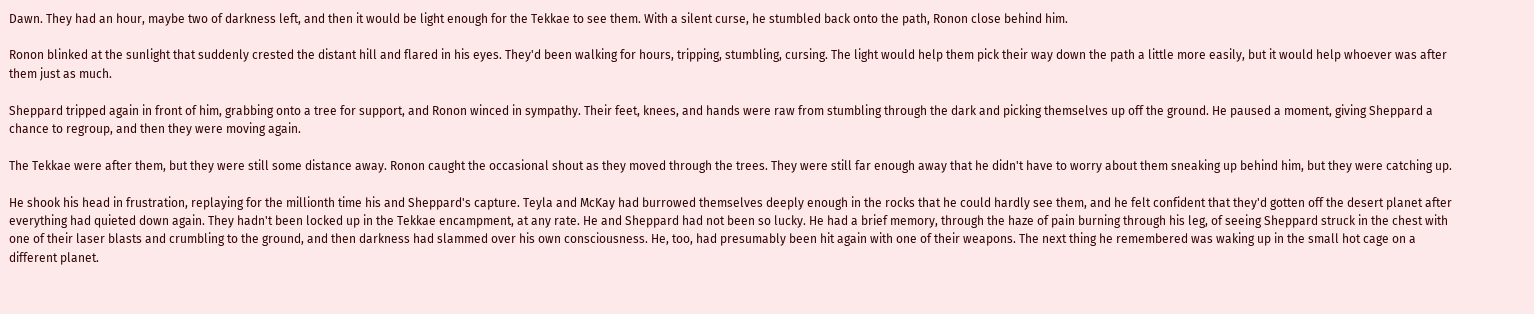Dawn. They had an hour, maybe two of darkness left, and then it would be light enough for the Tekkae to see them. With a silent curse, he stumbled back onto the path, Ronon close behind him.

Ronon blinked at the sunlight that suddenly crested the distant hill and flared in his eyes. They'd been walking for hours, tripping, stumbling, cursing. The light would help them pick their way down the path a little more easily, but it would help whoever was after them just as much.

Sheppard tripped again in front of him, grabbing onto a tree for support, and Ronon winced in sympathy. Their feet, knees, and hands were raw from stumbling through the dark and picking themselves up off the ground. He paused a moment, giving Sheppard a chance to regroup, and then they were moving again.

The Tekkae were after them, but they were still some distance away. Ronon caught the occasional shout as they moved through the trees. They were still far enough away that he didn't have to worry about them sneaking up behind him, but they were catching up.

He shook his head in frustration, replaying for the millionth time his and Sheppard's capture. Teyla and McKay had burrowed themselves deeply enough in the rocks that he could hardly see them, and he felt confident that they'd gotten off the desert planet after everything had quieted down again. They hadn't been locked up in the Tekkae encampment, at any rate. He and Sheppard had not been so lucky. He had a brief memory, through the haze of pain burning through his leg, of seeing Sheppard struck in the chest with one of their laser blasts and crumbling to the ground, and then darkness had slammed over his own consciousness. He, too, had presumably been hit again with one of their weapons. The next thing he remembered was waking up in the small hot cage on a different planet.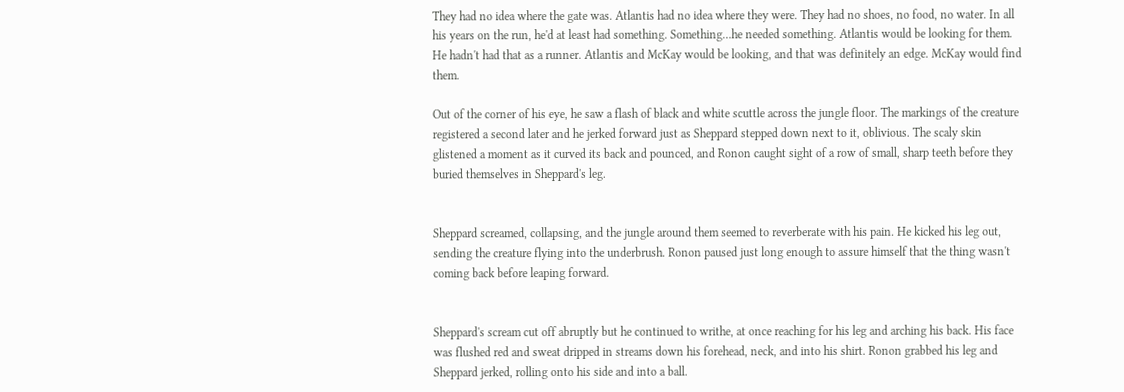They had no idea where the gate was. Atlantis had no idea where they were. They had no shoes, no food, no water. In all his years on the run, he'd at least had something. Something…he needed something. Atlantis would be looking for them. He hadn't had that as a runner. Atlantis and McKay would be looking, and that was definitely an edge. McKay would find them.

Out of the corner of his eye, he saw a flash of black and white scuttle across the jungle floor. The markings of the creature registered a second later and he jerked forward just as Sheppard stepped down next to it, oblivious. The scaly skin glistened a moment as it curved its back and pounced, and Ronon caught sight of a row of small, sharp teeth before they buried themselves in Sheppard's leg.


Sheppard screamed, collapsing, and the jungle around them seemed to reverberate with his pain. He kicked his leg out, sending the creature flying into the underbrush. Ronon paused just long enough to assure himself that the thing wasn't coming back before leaping forward.


Sheppard's scream cut off abruptly but he continued to writhe, at once reaching for his leg and arching his back. His face was flushed red and sweat dripped in streams down his forehead, neck, and into his shirt. Ronon grabbed his leg and Sheppard jerked, rolling onto his side and into a ball.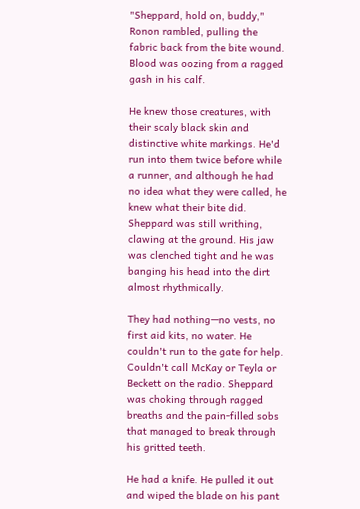"Sheppard, hold on, buddy," Ronon rambled, pulling the fabric back from the bite wound. Blood was oozing from a ragged gash in his calf.

He knew those creatures, with their scaly black skin and distinctive white markings. He'd run into them twice before while a runner, and although he had no idea what they were called, he knew what their bite did. Sheppard was still writhing, clawing at the ground. His jaw was clenched tight and he was banging his head into the dirt almost rhythmically.

They had nothing—no vests, no first aid kits, no water. He couldn't run to the gate for help. Couldn't call McKay or Teyla or Beckett on the radio. Sheppard was choking through ragged breaths and the pain-filled sobs that managed to break through his gritted teeth.

He had a knife. He pulled it out and wiped the blade on his pant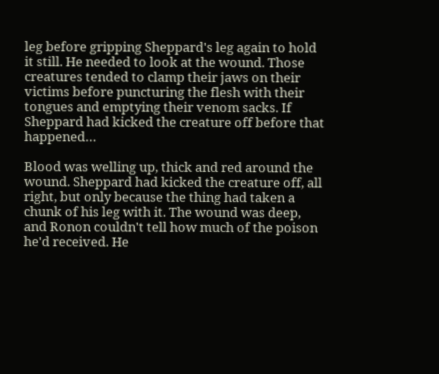leg before gripping Sheppard's leg again to hold it still. He needed to look at the wound. Those creatures tended to clamp their jaws on their victims before puncturing the flesh with their tongues and emptying their venom sacks. If Sheppard had kicked the creature off before that happened…

Blood was welling up, thick and red around the wound. Sheppard had kicked the creature off, all right, but only because the thing had taken a chunk of his leg with it. The wound was deep, and Ronon couldn't tell how much of the poison he'd received. He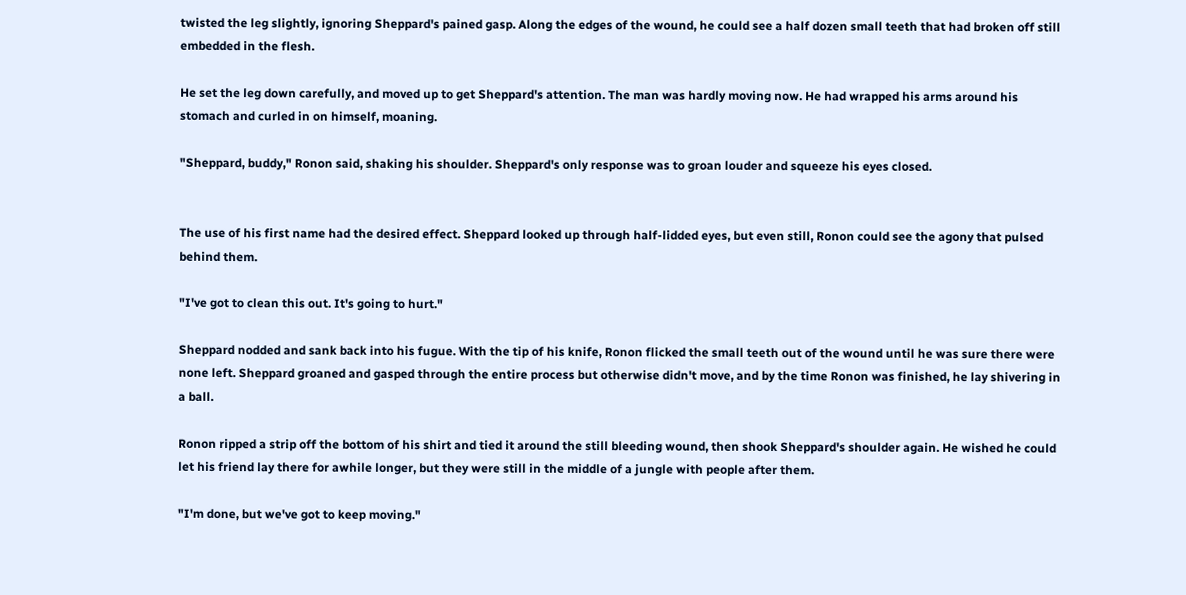twisted the leg slightly, ignoring Sheppard's pained gasp. Along the edges of the wound, he could see a half dozen small teeth that had broken off still embedded in the flesh.

He set the leg down carefully, and moved up to get Sheppard's attention. The man was hardly moving now. He had wrapped his arms around his stomach and curled in on himself, moaning.

"Sheppard, buddy," Ronon said, shaking his shoulder. Sheppard's only response was to groan louder and squeeze his eyes closed.


The use of his first name had the desired effect. Sheppard looked up through half-lidded eyes, but even still, Ronon could see the agony that pulsed behind them.

"I've got to clean this out. It's going to hurt."

Sheppard nodded and sank back into his fugue. With the tip of his knife, Ronon flicked the small teeth out of the wound until he was sure there were none left. Sheppard groaned and gasped through the entire process but otherwise didn't move, and by the time Ronon was finished, he lay shivering in a ball.

Ronon ripped a strip off the bottom of his shirt and tied it around the still bleeding wound, then shook Sheppard's shoulder again. He wished he could let his friend lay there for awhile longer, but they were still in the middle of a jungle with people after them.

"I'm done, but we've got to keep moving."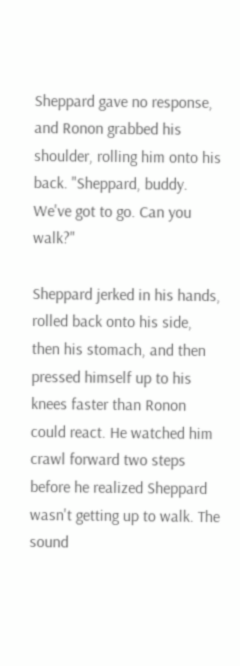Sheppard gave no response, and Ronon grabbed his shoulder, rolling him onto his back. "Sheppard, buddy. We've got to go. Can you walk?"

Sheppard jerked in his hands, rolled back onto his side, then his stomach, and then pressed himself up to his knees faster than Ronon could react. He watched him crawl forward two steps before he realized Sheppard wasn't getting up to walk. The sound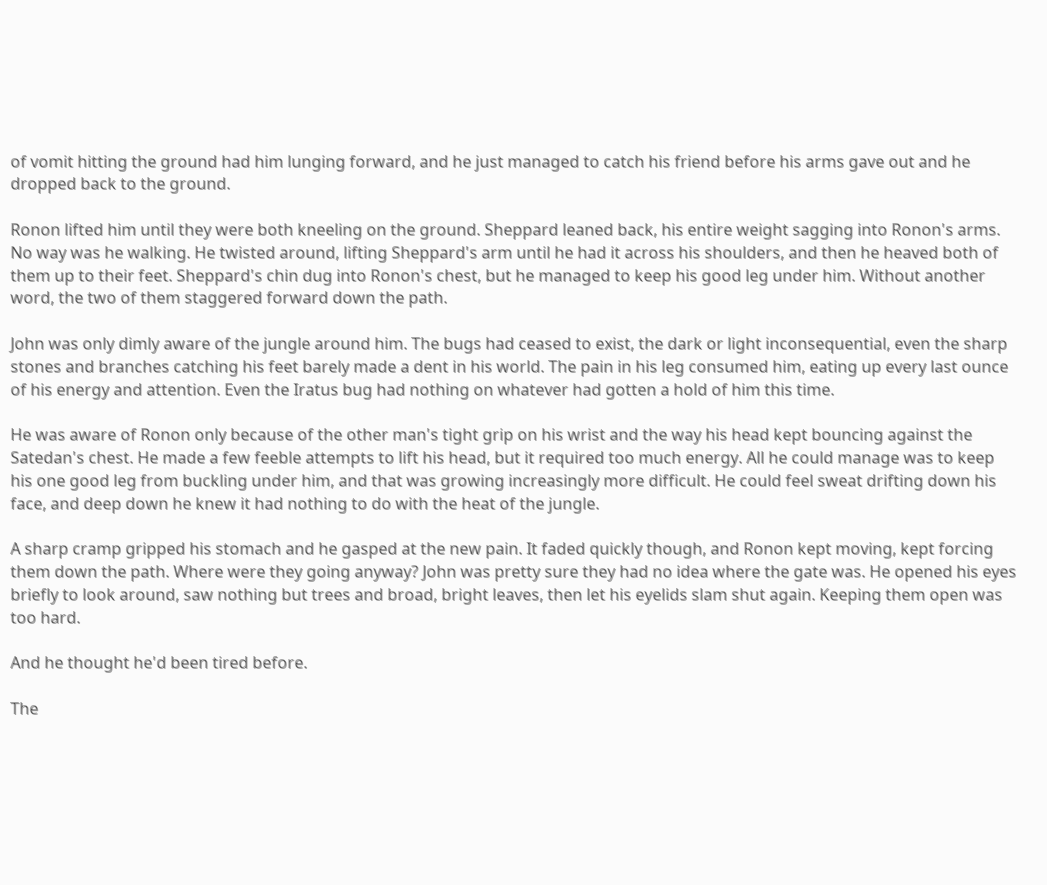of vomit hitting the ground had him lunging forward, and he just managed to catch his friend before his arms gave out and he dropped back to the ground.

Ronon lifted him until they were both kneeling on the ground. Sheppard leaned back, his entire weight sagging into Ronon's arms. No way was he walking. He twisted around, lifting Sheppard's arm until he had it across his shoulders, and then he heaved both of them up to their feet. Sheppard's chin dug into Ronon's chest, but he managed to keep his good leg under him. Without another word, the two of them staggered forward down the path.

John was only dimly aware of the jungle around him. The bugs had ceased to exist, the dark or light inconsequential, even the sharp stones and branches catching his feet barely made a dent in his world. The pain in his leg consumed him, eating up every last ounce of his energy and attention. Even the Iratus bug had nothing on whatever had gotten a hold of him this time.

He was aware of Ronon only because of the other man's tight grip on his wrist and the way his head kept bouncing against the Satedan's chest. He made a few feeble attempts to lift his head, but it required too much energy. All he could manage was to keep his one good leg from buckling under him, and that was growing increasingly more difficult. He could feel sweat drifting down his face, and deep down he knew it had nothing to do with the heat of the jungle.

A sharp cramp gripped his stomach and he gasped at the new pain. It faded quickly though, and Ronon kept moving, kept forcing them down the path. Where were they going anyway? John was pretty sure they had no idea where the gate was. He opened his eyes briefly to look around, saw nothing but trees and broad, bright leaves, then let his eyelids slam shut again. Keeping them open was too hard.

And he thought he'd been tired before.

The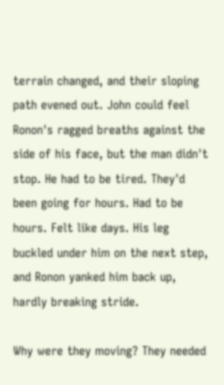terrain changed, and their sloping path evened out. John could feel Ronon's ragged breaths against the side of his face, but the man didn't stop. He had to be tired. They'd been going for hours. Had to be hours. Felt like days. His leg buckled under him on the next step, and Ronon yanked him back up, hardly breaking stride.

Why were they moving? They needed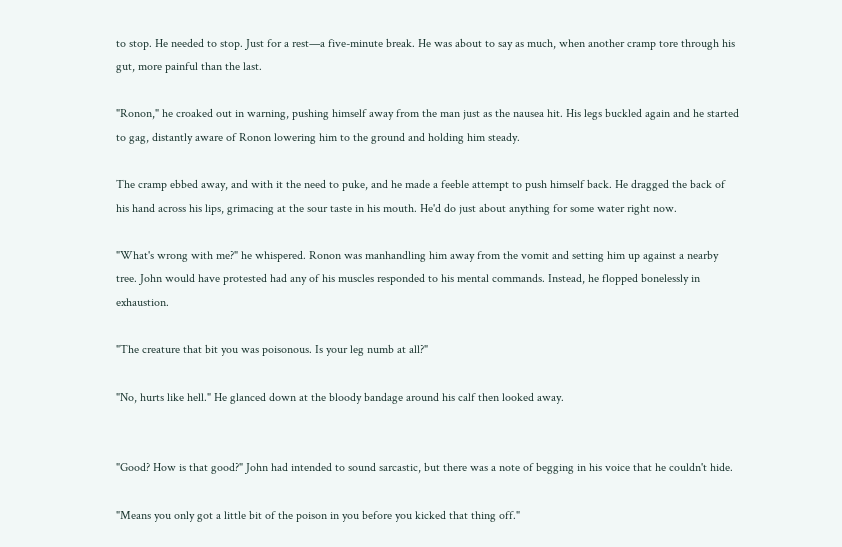to stop. He needed to stop. Just for a rest—a five-minute break. He was about to say as much, when another cramp tore through his gut, more painful than the last.

"Ronon," he croaked out in warning, pushing himself away from the man just as the nausea hit. His legs buckled again and he started to gag, distantly aware of Ronon lowering him to the ground and holding him steady.

The cramp ebbed away, and with it the need to puke, and he made a feeble attempt to push himself back. He dragged the back of his hand across his lips, grimacing at the sour taste in his mouth. He'd do just about anything for some water right now.

"What's wrong with me?" he whispered. Ronon was manhandling him away from the vomit and setting him up against a nearby tree. John would have protested had any of his muscles responded to his mental commands. Instead, he flopped bonelessly in exhaustion.

"The creature that bit you was poisonous. Is your leg numb at all?"

"No, hurts like hell." He glanced down at the bloody bandage around his calf then looked away.


"Good? How is that good?" John had intended to sound sarcastic, but there was a note of begging in his voice that he couldn't hide.

"Means you only got a little bit of the poison in you before you kicked that thing off."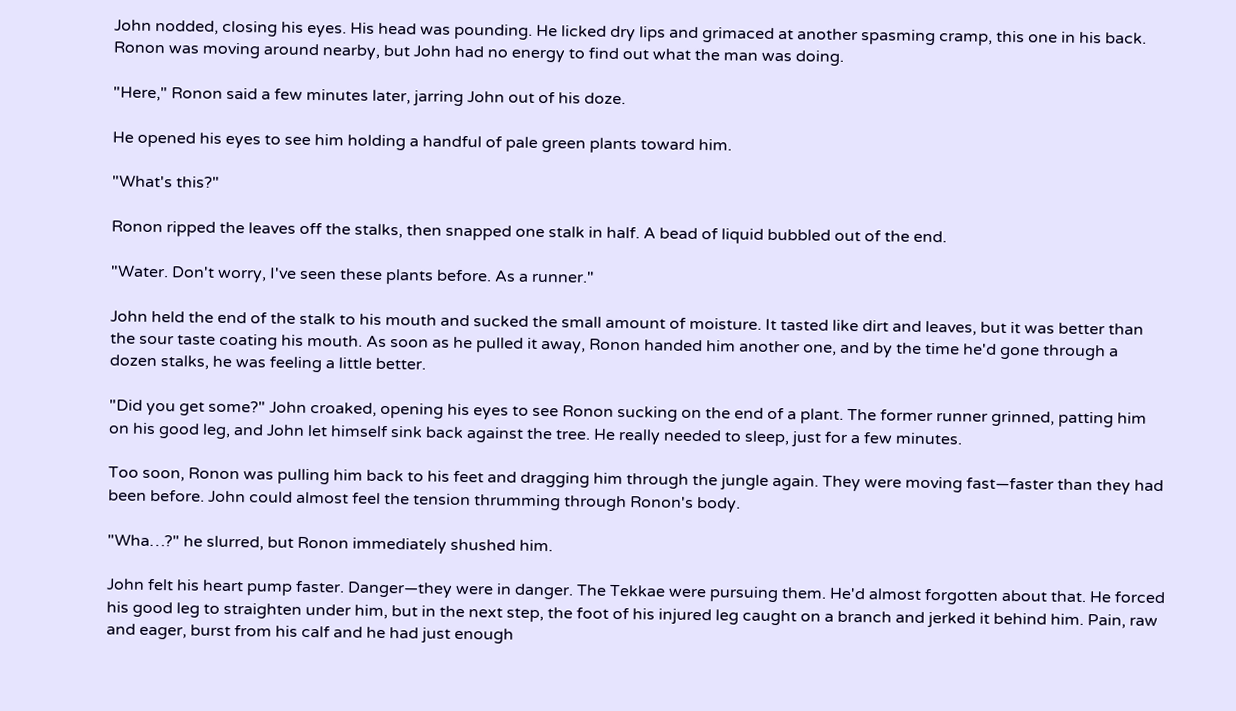John nodded, closing his eyes. His head was pounding. He licked dry lips and grimaced at another spasming cramp, this one in his back. Ronon was moving around nearby, but John had no energy to find out what the man was doing.

"Here," Ronon said a few minutes later, jarring John out of his doze.

He opened his eyes to see him holding a handful of pale green plants toward him.

"What's this?"

Ronon ripped the leaves off the stalks, then snapped one stalk in half. A bead of liquid bubbled out of the end.

"Water. Don't worry, I've seen these plants before. As a runner."

John held the end of the stalk to his mouth and sucked the small amount of moisture. It tasted like dirt and leaves, but it was better than the sour taste coating his mouth. As soon as he pulled it away, Ronon handed him another one, and by the time he'd gone through a dozen stalks, he was feeling a little better.

"Did you get some?" John croaked, opening his eyes to see Ronon sucking on the end of a plant. The former runner grinned, patting him on his good leg, and John let himself sink back against the tree. He really needed to sleep, just for a few minutes.

Too soon, Ronon was pulling him back to his feet and dragging him through the jungle again. They were moving fast—faster than they had been before. John could almost feel the tension thrumming through Ronon's body.

"Wha…?" he slurred, but Ronon immediately shushed him.

John felt his heart pump faster. Danger—they were in danger. The Tekkae were pursuing them. He'd almost forgotten about that. He forced his good leg to straighten under him, but in the next step, the foot of his injured leg caught on a branch and jerked it behind him. Pain, raw and eager, burst from his calf and he had just enough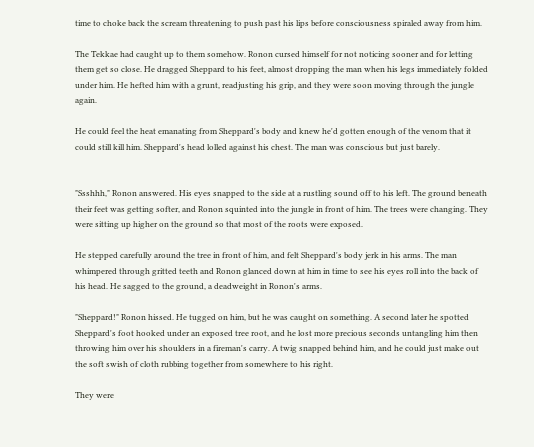time to choke back the scream threatening to push past his lips before consciousness spiraled away from him.

The Tekkae had caught up to them somehow. Ronon cursed himself for not noticing sooner and for letting them get so close. He dragged Sheppard to his feet, almost dropping the man when his legs immediately folded under him. He hefted him with a grunt, readjusting his grip, and they were soon moving through the jungle again.

He could feel the heat emanating from Sheppard's body and knew he'd gotten enough of the venom that it could still kill him. Sheppard's head lolled against his chest. The man was conscious but just barely.


"Ssshhh," Ronon answered. His eyes snapped to the side at a rustling sound off to his left. The ground beneath their feet was getting softer, and Ronon squinted into the jungle in front of him. The trees were changing. They were sitting up higher on the ground so that most of the roots were exposed.

He stepped carefully around the tree in front of him, and felt Sheppard's body jerk in his arms. The man whimpered through gritted teeth and Ronon glanced down at him in time to see his eyes roll into the back of his head. He sagged to the ground, a deadweight in Ronon's arms.

"Sheppard!" Ronon hissed. He tugged on him, but he was caught on something. A second later he spotted Sheppard's foot hooked under an exposed tree root, and he lost more precious seconds untangling him then throwing him over his shoulders in a fireman's carry. A twig snapped behind him, and he could just make out the soft swish of cloth rubbing together from somewhere to his right.

They were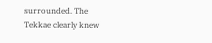surrounded. The Tekkae clearly knew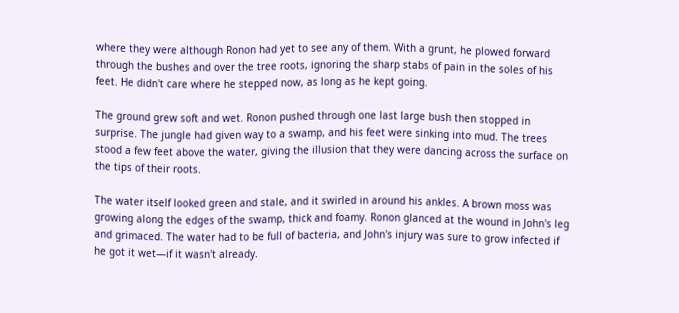where they were although Ronon had yet to see any of them. With a grunt, he plowed forward through the bushes and over the tree roots, ignoring the sharp stabs of pain in the soles of his feet. He didn't care where he stepped now, as long as he kept going.

The ground grew soft and wet. Ronon pushed through one last large bush then stopped in surprise. The jungle had given way to a swamp, and his feet were sinking into mud. The trees stood a few feet above the water, giving the illusion that they were dancing across the surface on the tips of their roots.

The water itself looked green and stale, and it swirled in around his ankles. A brown moss was growing along the edges of the swamp, thick and foamy. Ronon glanced at the wound in John's leg and grimaced. The water had to be full of bacteria, and John's injury was sure to grow infected if he got it wet—if it wasn't already.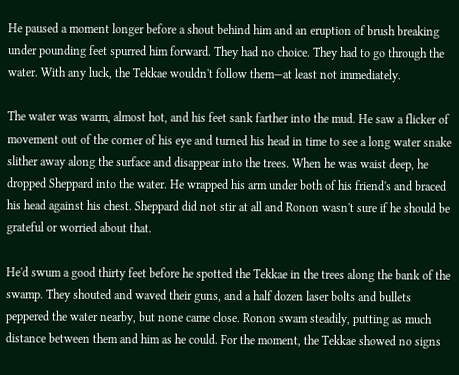He paused a moment longer before a shout behind him and an eruption of brush breaking under pounding feet spurred him forward. They had no choice. They had to go through the water. With any luck, the Tekkae wouldn't follow them—at least not immediately.

The water was warm, almost hot, and his feet sank farther into the mud. He saw a flicker of movement out of the corner of his eye and turned his head in time to see a long water snake slither away along the surface and disappear into the trees. When he was waist deep, he dropped Sheppard into the water. He wrapped his arm under both of his friend's and braced his head against his chest. Sheppard did not stir at all and Ronon wasn't sure if he should be grateful or worried about that.

He'd swum a good thirty feet before he spotted the Tekkae in the trees along the bank of the swamp. They shouted and waved their guns, and a half dozen laser bolts and bullets peppered the water nearby, but none came close. Ronon swam steadily, putting as much distance between them and him as he could. For the moment, the Tekkae showed no signs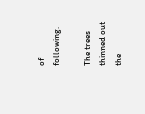of following.

The trees thinned out the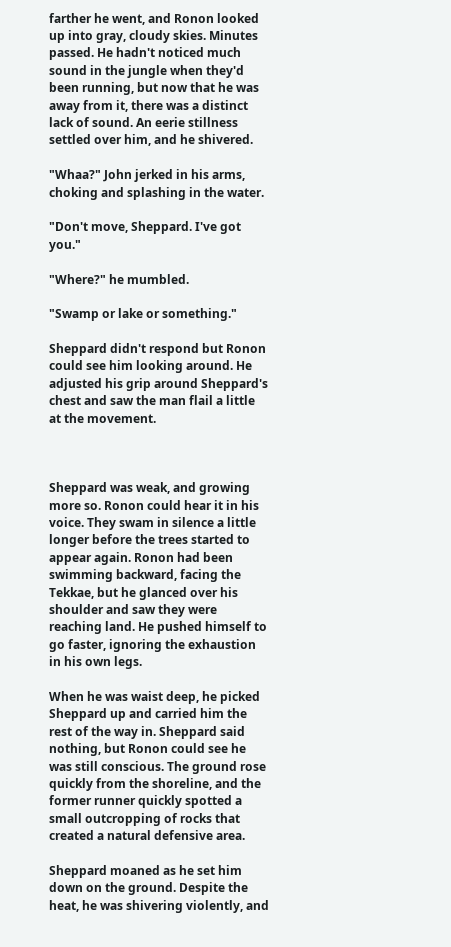farther he went, and Ronon looked up into gray, cloudy skies. Minutes passed. He hadn't noticed much sound in the jungle when they'd been running, but now that he was away from it, there was a distinct lack of sound. An eerie stillness settled over him, and he shivered.

"Whaa?" John jerked in his arms, choking and splashing in the water.

"Don't move, Sheppard. I've got you."

"Where?" he mumbled.

"Swamp or lake or something."

Sheppard didn't respond but Ronon could see him looking around. He adjusted his grip around Sheppard's chest and saw the man flail a little at the movement.



Sheppard was weak, and growing more so. Ronon could hear it in his voice. They swam in silence a little longer before the trees started to appear again. Ronon had been swimming backward, facing the Tekkae, but he glanced over his shoulder and saw they were reaching land. He pushed himself to go faster, ignoring the exhaustion in his own legs.

When he was waist deep, he picked Sheppard up and carried him the rest of the way in. Sheppard said nothing, but Ronon could see he was still conscious. The ground rose quickly from the shoreline, and the former runner quickly spotted a small outcropping of rocks that created a natural defensive area.

Sheppard moaned as he set him down on the ground. Despite the heat, he was shivering violently, and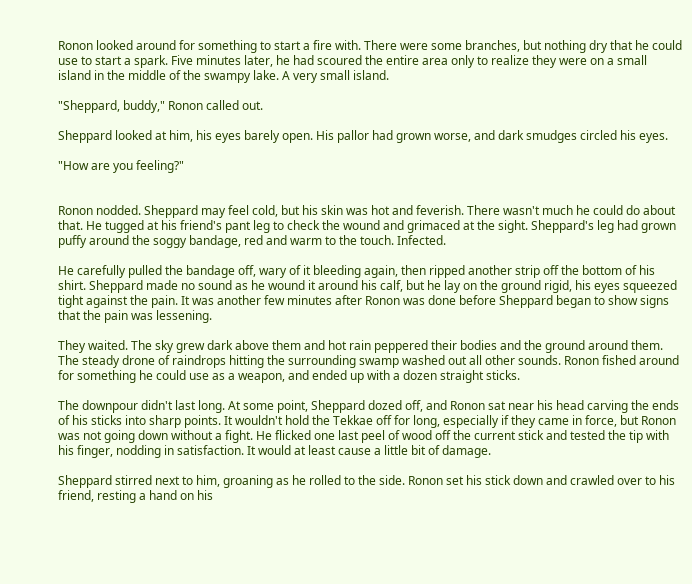Ronon looked around for something to start a fire with. There were some branches, but nothing dry that he could use to start a spark. Five minutes later, he had scoured the entire area only to realize they were on a small island in the middle of the swampy lake. A very small island.

"Sheppard, buddy," Ronon called out.

Sheppard looked at him, his eyes barely open. His pallor had grown worse, and dark smudges circled his eyes.

"How are you feeling?"


Ronon nodded. Sheppard may feel cold, but his skin was hot and feverish. There wasn't much he could do about that. He tugged at his friend's pant leg to check the wound and grimaced at the sight. Sheppard's leg had grown puffy around the soggy bandage, red and warm to the touch. Infected.

He carefully pulled the bandage off, wary of it bleeding again, then ripped another strip off the bottom of his shirt. Sheppard made no sound as he wound it around his calf, but he lay on the ground rigid, his eyes squeezed tight against the pain. It was another few minutes after Ronon was done before Sheppard began to show signs that the pain was lessening.

They waited. The sky grew dark above them and hot rain peppered their bodies and the ground around them. The steady drone of raindrops hitting the surrounding swamp washed out all other sounds. Ronon fished around for something he could use as a weapon, and ended up with a dozen straight sticks.

The downpour didn't last long. At some point, Sheppard dozed off, and Ronon sat near his head carving the ends of his sticks into sharp points. It wouldn't hold the Tekkae off for long, especially if they came in force, but Ronon was not going down without a fight. He flicked one last peel of wood off the current stick and tested the tip with his finger, nodding in satisfaction. It would at least cause a little bit of damage.

Sheppard stirred next to him, groaning as he rolled to the side. Ronon set his stick down and crawled over to his friend, resting a hand on his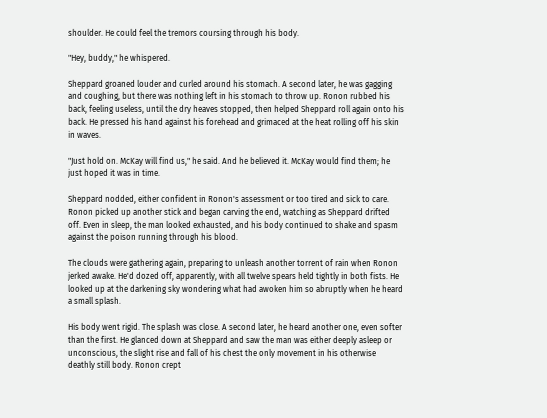shoulder. He could feel the tremors coursing through his body.

"Hey, buddy," he whispered.

Sheppard groaned louder and curled around his stomach. A second later, he was gagging and coughing, but there was nothing left in his stomach to throw up. Ronon rubbed his back, feeling useless, until the dry heaves stopped, then helped Sheppard roll again onto his back. He pressed his hand against his forehead and grimaced at the heat rolling off his skin in waves.

"Just hold on. McKay will find us," he said. And he believed it. McKay would find them; he just hoped it was in time.

Sheppard nodded, either confident in Ronon's assessment or too tired and sick to care. Ronon picked up another stick and began carving the end, watching as Sheppard drifted off. Even in sleep, the man looked exhausted, and his body continued to shake and spasm against the poison running through his blood.

The clouds were gathering again, preparing to unleash another torrent of rain when Ronon jerked awake. He'd dozed off, apparently, with all twelve spears held tightly in both fists. He looked up at the darkening sky wondering what had awoken him so abruptly when he heard a small splash.

His body went rigid. The splash was close. A second later, he heard another one, even softer than the first. He glanced down at Sheppard and saw the man was either deeply asleep or unconscious, the slight rise and fall of his chest the only movement in his otherwise deathly still body. Ronon crept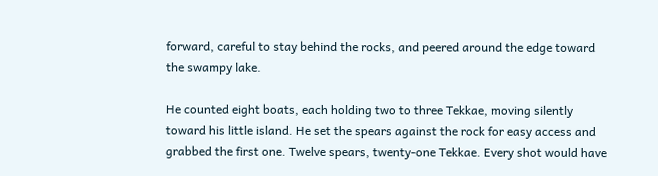forward, careful to stay behind the rocks, and peered around the edge toward the swampy lake.

He counted eight boats, each holding two to three Tekkae, moving silently toward his little island. He set the spears against the rock for easy access and grabbed the first one. Twelve spears, twenty-one Tekkae. Every shot would have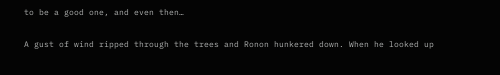to be a good one, and even then…

A gust of wind ripped through the trees and Ronon hunkered down. When he looked up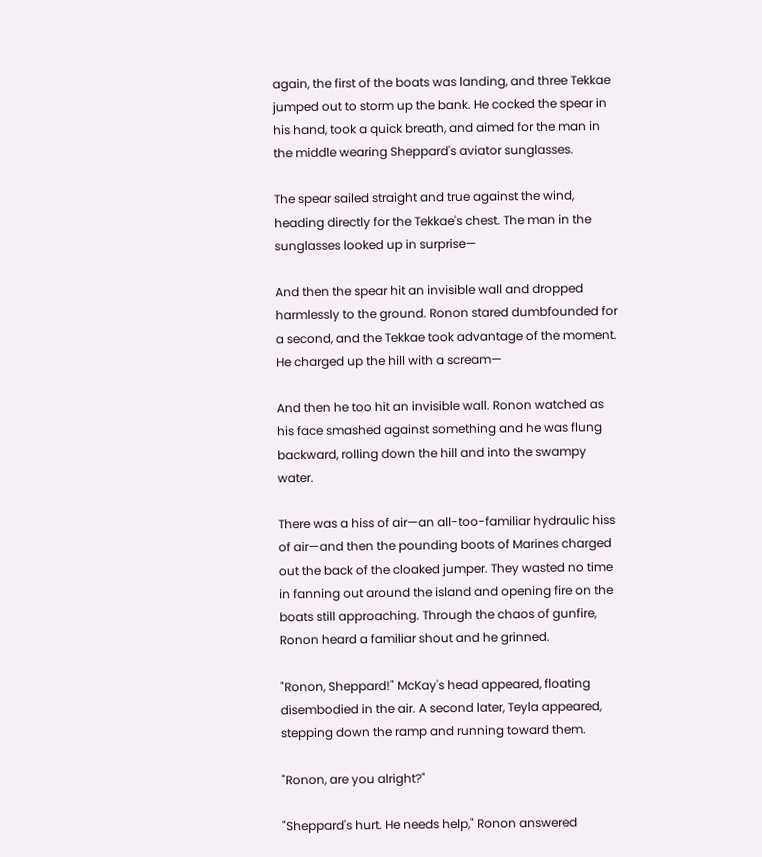again, the first of the boats was landing, and three Tekkae jumped out to storm up the bank. He cocked the spear in his hand, took a quick breath, and aimed for the man in the middle wearing Sheppard's aviator sunglasses.

The spear sailed straight and true against the wind, heading directly for the Tekkae's chest. The man in the sunglasses looked up in surprise—

And then the spear hit an invisible wall and dropped harmlessly to the ground. Ronon stared dumbfounded for a second, and the Tekkae took advantage of the moment. He charged up the hill with a scream—

And then he too hit an invisible wall. Ronon watched as his face smashed against something and he was flung backward, rolling down the hill and into the swampy water.

There was a hiss of air—an all-too-familiar hydraulic hiss of air—and then the pounding boots of Marines charged out the back of the cloaked jumper. They wasted no time in fanning out around the island and opening fire on the boats still approaching. Through the chaos of gunfire, Ronon heard a familiar shout and he grinned.

"Ronon, Sheppard!" McKay's head appeared, floating disembodied in the air. A second later, Teyla appeared, stepping down the ramp and running toward them.

"Ronon, are you alright?"

"Sheppard's hurt. He needs help," Ronon answered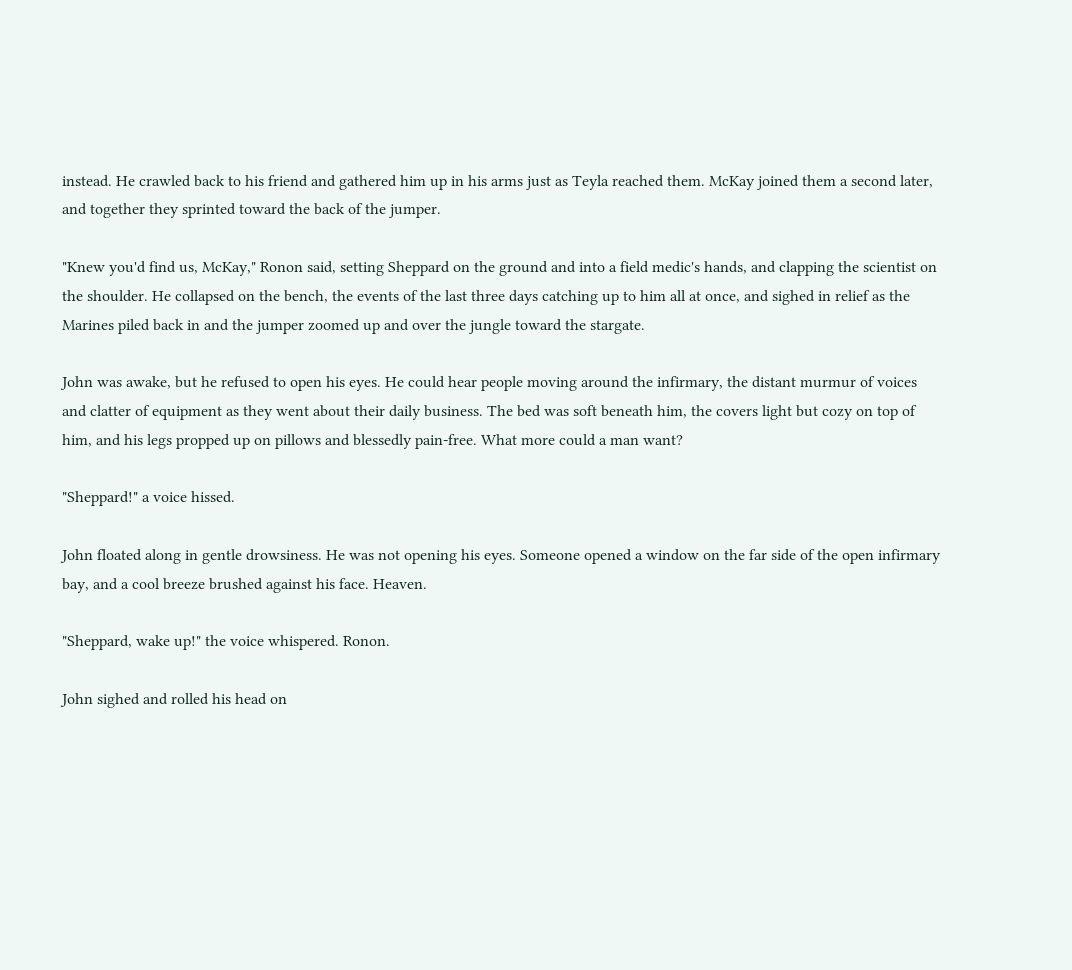instead. He crawled back to his friend and gathered him up in his arms just as Teyla reached them. McKay joined them a second later, and together they sprinted toward the back of the jumper.

"Knew you'd find us, McKay," Ronon said, setting Sheppard on the ground and into a field medic's hands, and clapping the scientist on the shoulder. He collapsed on the bench, the events of the last three days catching up to him all at once, and sighed in relief as the Marines piled back in and the jumper zoomed up and over the jungle toward the stargate.

John was awake, but he refused to open his eyes. He could hear people moving around the infirmary, the distant murmur of voices and clatter of equipment as they went about their daily business. The bed was soft beneath him, the covers light but cozy on top of him, and his legs propped up on pillows and blessedly pain-free. What more could a man want?

"Sheppard!" a voice hissed.

John floated along in gentle drowsiness. He was not opening his eyes. Someone opened a window on the far side of the open infirmary bay, and a cool breeze brushed against his face. Heaven.

"Sheppard, wake up!" the voice whispered. Ronon.

John sighed and rolled his head on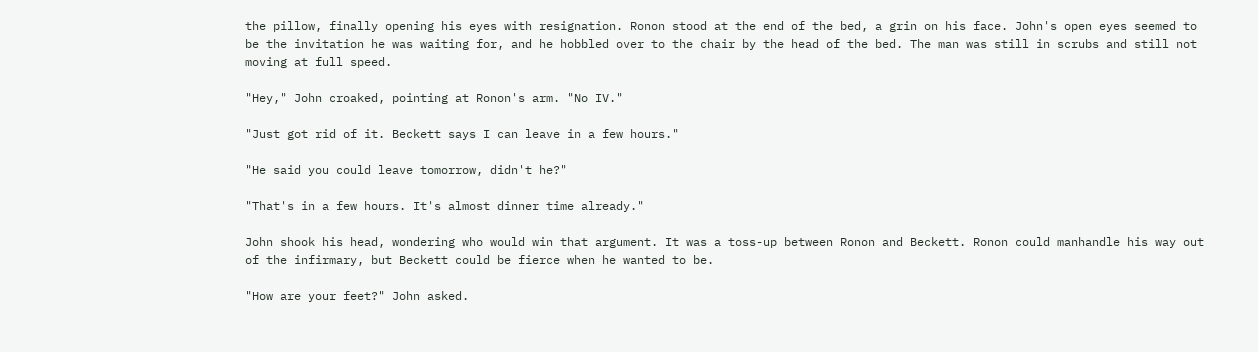the pillow, finally opening his eyes with resignation. Ronon stood at the end of the bed, a grin on his face. John's open eyes seemed to be the invitation he was waiting for, and he hobbled over to the chair by the head of the bed. The man was still in scrubs and still not moving at full speed.

"Hey," John croaked, pointing at Ronon's arm. "No IV."

"Just got rid of it. Beckett says I can leave in a few hours."

"He said you could leave tomorrow, didn't he?"

"That's in a few hours. It's almost dinner time already."

John shook his head, wondering who would win that argument. It was a toss-up between Ronon and Beckett. Ronon could manhandle his way out of the infirmary, but Beckett could be fierce when he wanted to be.

"How are your feet?" John asked.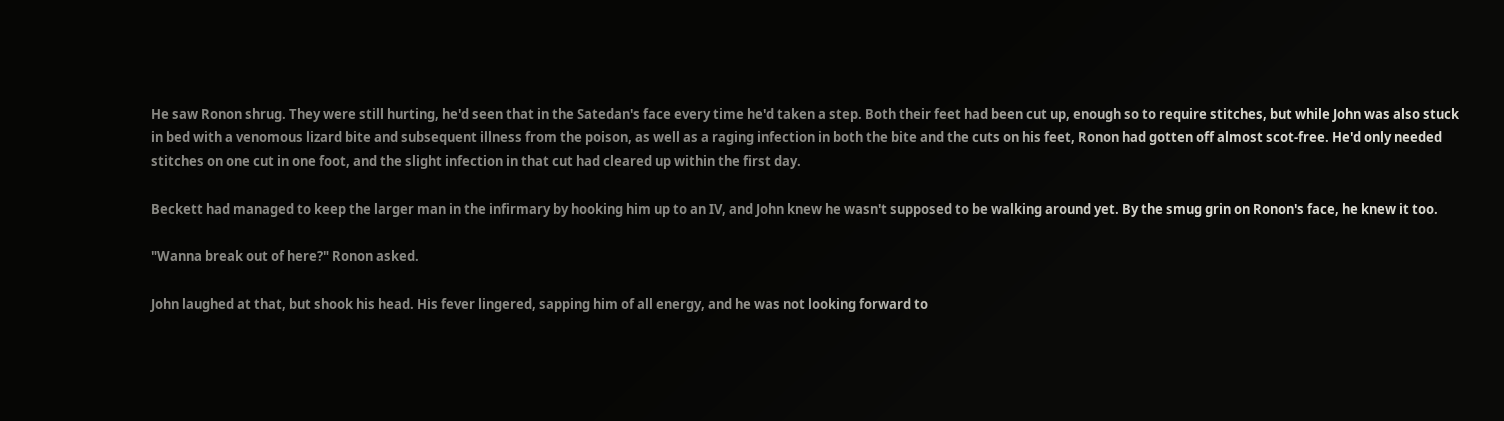He saw Ronon shrug. They were still hurting, he'd seen that in the Satedan's face every time he'd taken a step. Both their feet had been cut up, enough so to require stitches, but while John was also stuck in bed with a venomous lizard bite and subsequent illness from the poison, as well as a raging infection in both the bite and the cuts on his feet, Ronon had gotten off almost scot-free. He'd only needed stitches on one cut in one foot, and the slight infection in that cut had cleared up within the first day.

Beckett had managed to keep the larger man in the infirmary by hooking him up to an IV, and John knew he wasn't supposed to be walking around yet. By the smug grin on Ronon's face, he knew it too.

"Wanna break out of here?" Ronon asked.

John laughed at that, but shook his head. His fever lingered, sapping him of all energy, and he was not looking forward to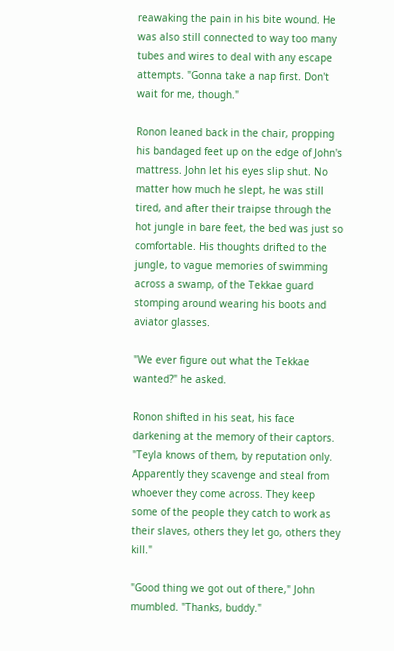reawaking the pain in his bite wound. He was also still connected to way too many tubes and wires to deal with any escape attempts. "Gonna take a nap first. Don't wait for me, though."

Ronon leaned back in the chair, propping his bandaged feet up on the edge of John's mattress. John let his eyes slip shut. No matter how much he slept, he was still tired, and after their traipse through the hot jungle in bare feet, the bed was just so comfortable. His thoughts drifted to the jungle, to vague memories of swimming across a swamp, of the Tekkae guard stomping around wearing his boots and aviator glasses.

"We ever figure out what the Tekkae wanted?" he asked.

Ronon shifted in his seat, his face darkening at the memory of their captors. "Teyla knows of them, by reputation only. Apparently they scavenge and steal from whoever they come across. They keep some of the people they catch to work as their slaves, others they let go, others they kill."

"Good thing we got out of there," John mumbled. "Thanks, buddy."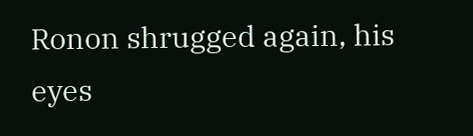Ronon shrugged again, his eyes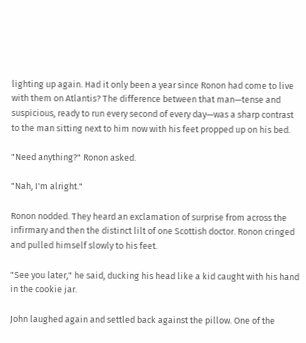lighting up again. Had it only been a year since Ronon had come to live with them on Atlantis? The difference between that man—tense and suspicious, ready to run every second of every day—was a sharp contrast to the man sitting next to him now with his feet propped up on his bed.

"Need anything?" Ronon asked.

"Nah, I'm alright."

Ronon nodded. They heard an exclamation of surprise from across the infirmary and then the distinct lilt of one Scottish doctor. Ronon cringed and pulled himself slowly to his feet.

"See you later," he said, ducking his head like a kid caught with his hand in the cookie jar.

John laughed again and settled back against the pillow. One of the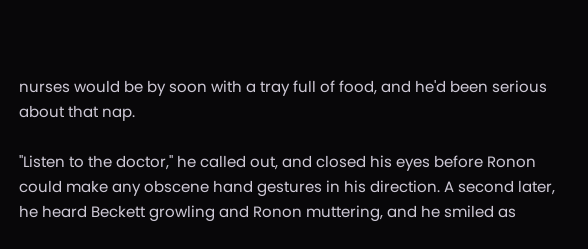nurses would be by soon with a tray full of food, and he'd been serious about that nap.

"Listen to the doctor," he called out, and closed his eyes before Ronon could make any obscene hand gestures in his direction. A second later, he heard Beckett growling and Ronon muttering, and he smiled as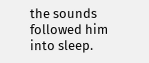the sounds followed him into sleep.